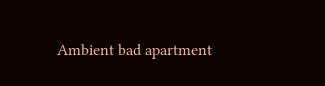Ambient bad apartment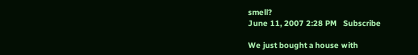smell?
June 11, 2007 2:28 PM   Subscribe

We just bought a house with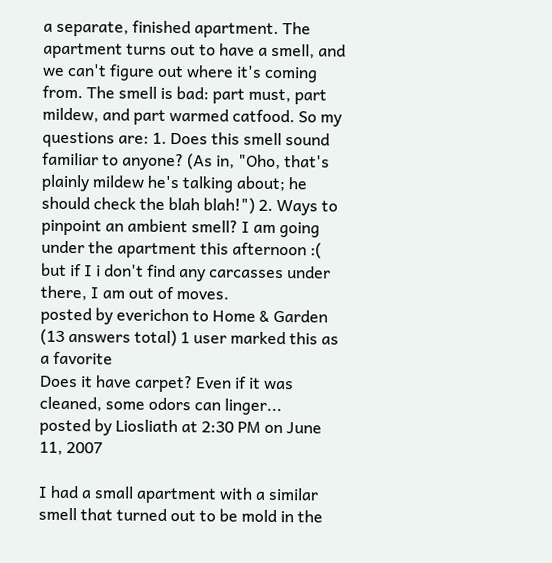a separate, finished apartment. The apartment turns out to have a smell, and we can't figure out where it's coming from. The smell is bad: part must, part mildew, and part warmed catfood. So my questions are: 1. Does this smell sound familiar to anyone? (As in, "Oho, that's plainly mildew he's talking about; he should check the blah blah!") 2. Ways to pinpoint an ambient smell? I am going under the apartment this afternoon :( but if I i don't find any carcasses under there, I am out of moves.
posted by everichon to Home & Garden (13 answers total) 1 user marked this as a favorite
Does it have carpet? Even if it was cleaned, some odors can linger...
posted by Liosliath at 2:30 PM on June 11, 2007

I had a small apartment with a similar smell that turned out to be mold in the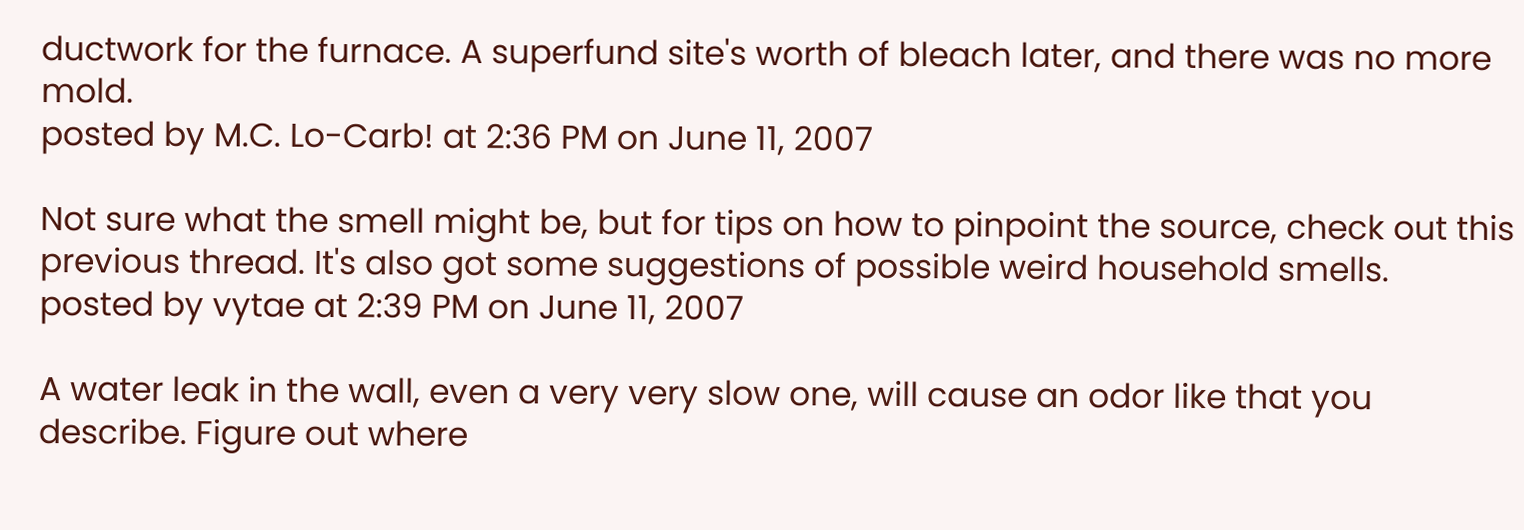ductwork for the furnace. A superfund site's worth of bleach later, and there was no more mold.
posted by M.C. Lo-Carb! at 2:36 PM on June 11, 2007

Not sure what the smell might be, but for tips on how to pinpoint the source, check out this previous thread. It's also got some suggestions of possible weird household smells.
posted by vytae at 2:39 PM on June 11, 2007

A water leak in the wall, even a very very slow one, will cause an odor like that you describe. Figure out where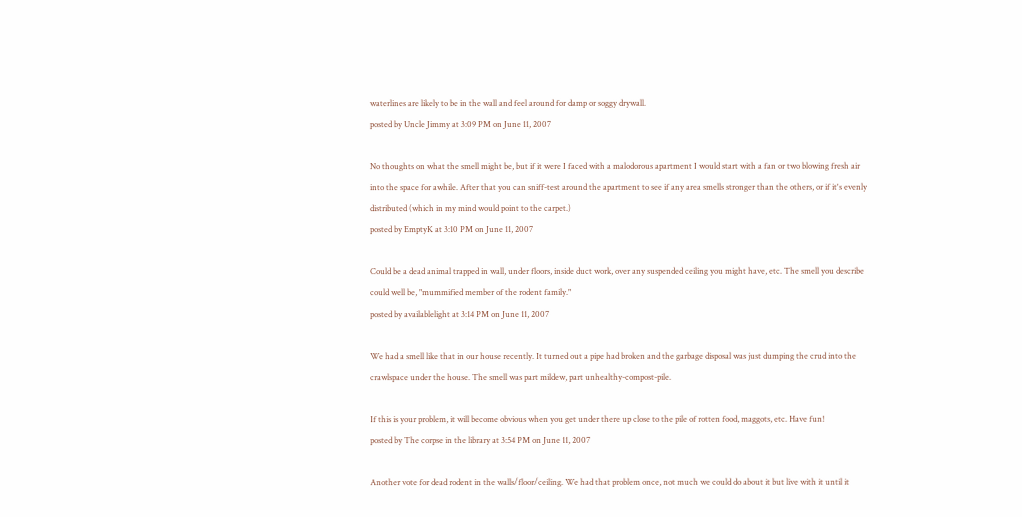waterlines are likely to be in the wall and feel around for damp or soggy drywall.
posted by Uncle Jimmy at 3:09 PM on June 11, 2007

No thoughts on what the smell might be, but if it were I faced with a malodorous apartment I would start with a fan or two blowing fresh air into the space for awhile. After that you can sniff-test around the apartment to see if any area smells stronger than the others, or if it's evenly distributed (which in my mind would point to the carpet.)
posted by EmptyK at 3:10 PM on June 11, 2007

Could be a dead animal trapped in wall, under floors, inside duct work, over any suspended ceiling you might have, etc. The smell you describe could well be, "mummified member of the rodent family."
posted by availablelight at 3:14 PM on June 11, 2007

We had a smell like that in our house recently. It turned out a pipe had broken and the garbage disposal was just dumping the crud into the crawlspace under the house. The smell was part mildew, part unhealthy-compost-pile.

If this is your problem, it will become obvious when you get under there up close to the pile of rotten food, maggots, etc. Have fun!
posted by The corpse in the library at 3:54 PM on June 11, 2007

Another vote for dead rodent in the walls/floor/ceiling. We had that problem once, not much we could do about it but live with it until it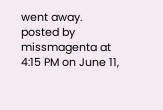went away.
posted by missmagenta at 4:15 PM on June 11,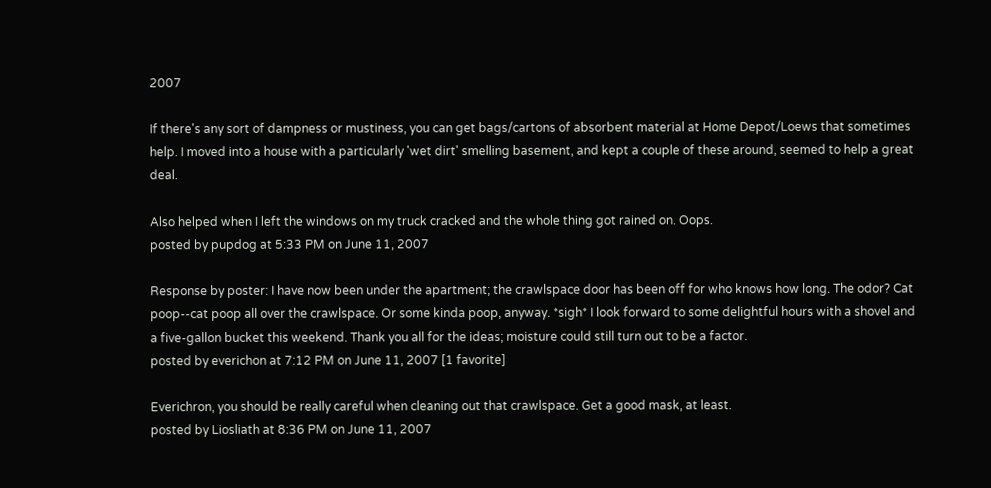2007

If there's any sort of dampness or mustiness, you can get bags/cartons of absorbent material at Home Depot/Loews that sometimes help. I moved into a house with a particularly 'wet dirt' smelling basement, and kept a couple of these around, seemed to help a great deal.

Also helped when I left the windows on my truck cracked and the whole thing got rained on. Oops.
posted by pupdog at 5:33 PM on June 11, 2007

Response by poster: I have now been under the apartment; the crawlspace door has been off for who knows how long. The odor? Cat poop--cat poop all over the crawlspace. Or some kinda poop, anyway. *sigh* I look forward to some delightful hours with a shovel and a five-gallon bucket this weekend. Thank you all for the ideas; moisture could still turn out to be a factor.
posted by everichon at 7:12 PM on June 11, 2007 [1 favorite]

Everichron, you should be really careful when cleaning out that crawlspace. Get a good mask, at least.
posted by Liosliath at 8:36 PM on June 11, 2007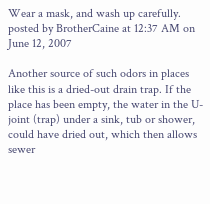Wear a mask, and wash up carefully.
posted by BrotherCaine at 12:37 AM on June 12, 2007

Another source of such odors in places like this is a dried-out drain trap. If the place has been empty, the water in the U-joint (trap) under a sink, tub or shower, could have dried out, which then allows sewer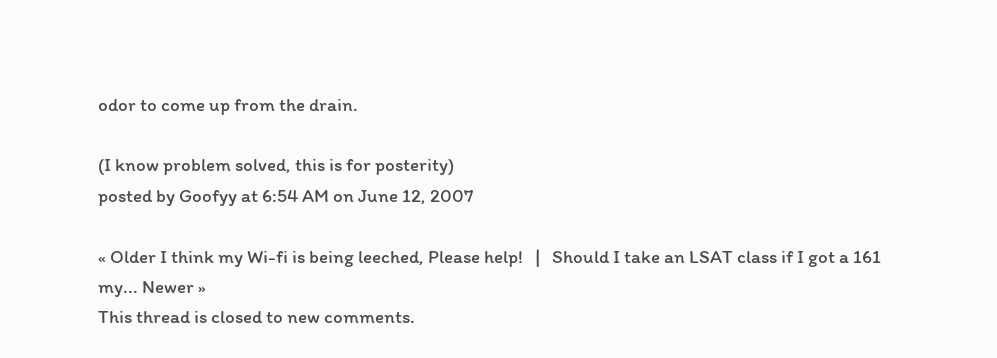odor to come up from the drain.

(I know problem solved, this is for posterity)
posted by Goofyy at 6:54 AM on June 12, 2007

« Older I think my Wi-fi is being leeched, Please help!   |   Should I take an LSAT class if I got a 161 my... Newer »
This thread is closed to new comments.